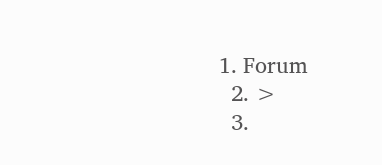1. Forum
  2. >
  3.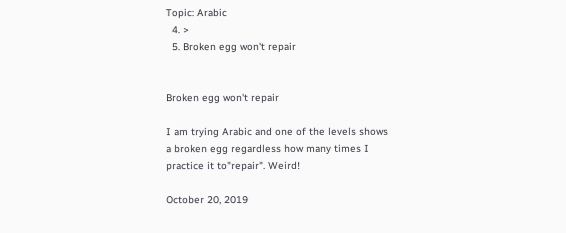Topic: Arabic
  4. >
  5. Broken egg won't repair


Broken egg won't repair

I am trying Arabic and one of the levels shows a broken egg regardless how many times I practice it to"repair". Weird!

October 20, 2019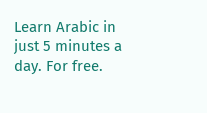Learn Arabic in just 5 minutes a day. For free.